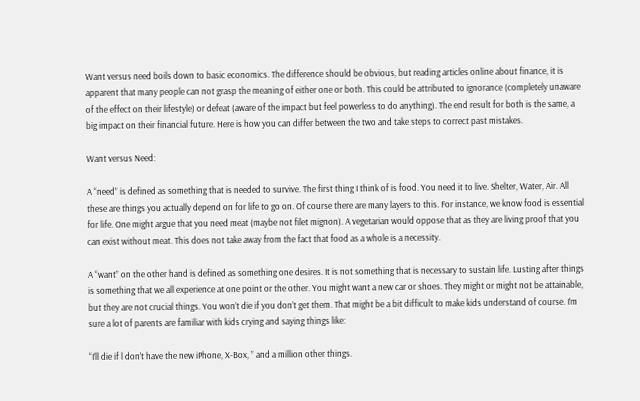Want versus need boils down to basic economics. The difference should be obvious, but reading articles online about finance, it is apparent that many people can not grasp the meaning of either one or both. This could be attributed to ignorance (completely unaware of the effect on their lifestyle) or defeat (aware of the impact but feel powerless to do anything). The end result for both is the same, a big impact on their financial future. Here is how you can differ between the two and take steps to correct past mistakes.

Want versus Need:

A “need” is defined as something that is needed to survive. The first thing I think of is food. You need it to live. Shelter, Water, Air. All these are things you actually depend on for life to go on. Of course there are many layers to this. For instance, we know food is essential for life. One might argue that you need meat (maybe not filet mignon). A vegetarian would oppose that as they are living proof that you can exist without meat. This does not take away from the fact that food as a whole is a necessity.

A “want” on the other hand is defined as something one desires. It is not something that is necessary to sustain life. Lusting after things is something that we all experience at one point or the other. You might want a new car or shoes. They might or might not be attainable, but they are not crucial things. You won’t die if you don’t get them. That might be a bit difficult to make kids understand of course. I’m sure a lot of parents are familiar with kids crying and saying things like:

“I’ll die if l don’t have the new iPhone, X-Box, ” and a million other things.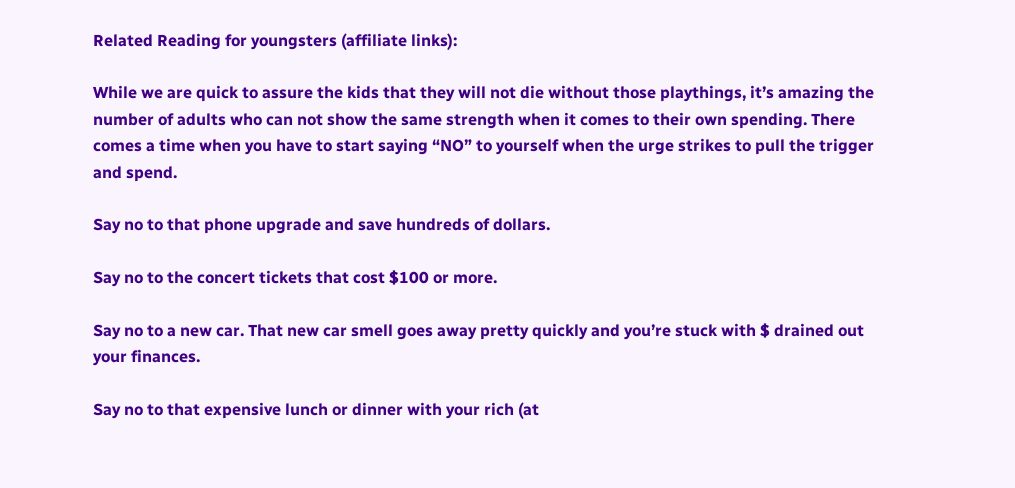Related Reading for youngsters (affiliate links):

While we are quick to assure the kids that they will not die without those playthings, it’s amazing the number of adults who can not show the same strength when it comes to their own spending. There comes a time when you have to start saying “NO” to yourself when the urge strikes to pull the trigger and spend.

Say no to that phone upgrade and save hundreds of dollars.

Say no to the concert tickets that cost $100 or more.

Say no to a new car. That new car smell goes away pretty quickly and you’re stuck with $ drained out your finances.

Say no to that expensive lunch or dinner with your rich (at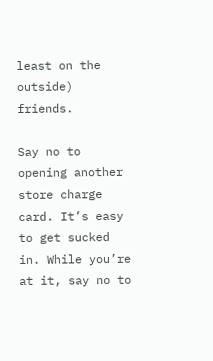least on the outside) friends.

Say no to opening another store charge card. It’s easy to get sucked in. While you’re at it, say no to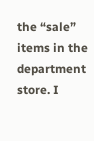the “sale” items in the department store. I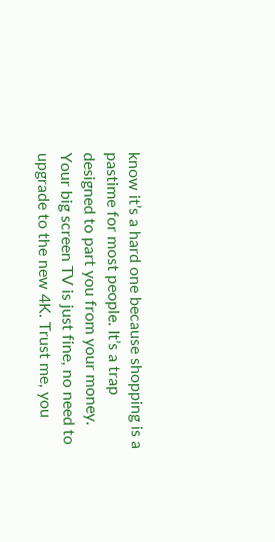know it’s a hard one because shopping is a pastime for most people. It’s a trap designed to part you from your money. Your big screen TV is just fine, no need to upgrade to the new 4K. Trust me, you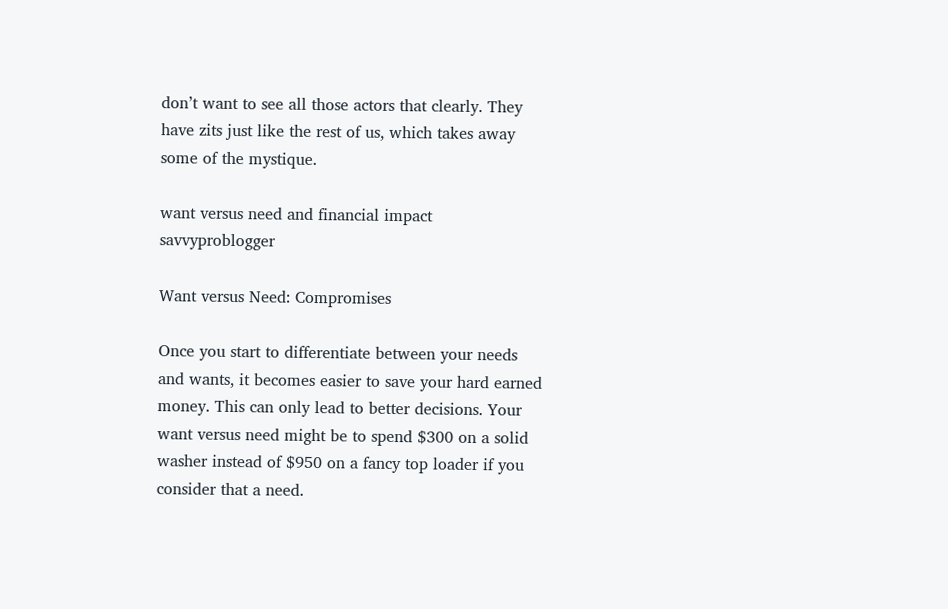don’t want to see all those actors that clearly. They have zits just like the rest of us, which takes away some of the mystique.

want versus need and financial impact savvyproblogger

Want versus Need: Compromises

Once you start to differentiate between your needs and wants, it becomes easier to save your hard earned money. This can only lead to better decisions. Your want versus need might be to spend $300 on a solid washer instead of $950 on a fancy top loader if you consider that a need.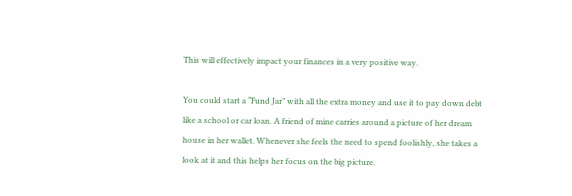This will effectively impact your finances in a very positive way.

You could start a “Fund Jar” with all the extra money and use it to pay down debt like a school or car loan. A friend of mine carries around a picture of her dream house in her wallet. Whenever she feels the need to spend foolishly, she takes a look at it and this helps her focus on the big picture.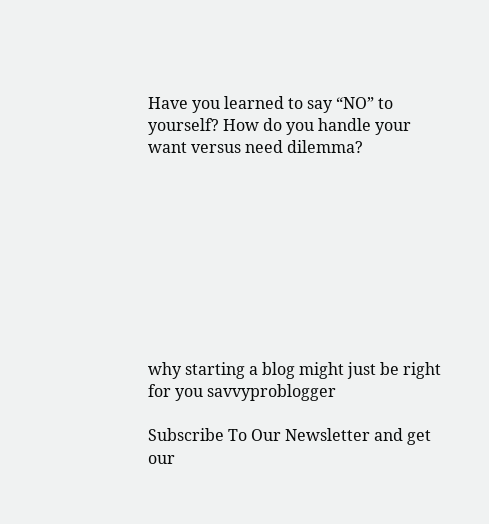Have you learned to say “NO” to yourself? How do you handle your want versus need dilemma?









why starting a blog might just be right for you savvyproblogger

Subscribe To Our Newsletter and get our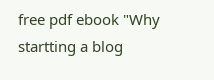free pdf ebook "Why startting a blog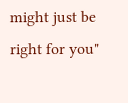might just be right for you"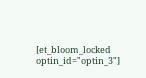[et_bloom_locked optin_id="optin_3"]